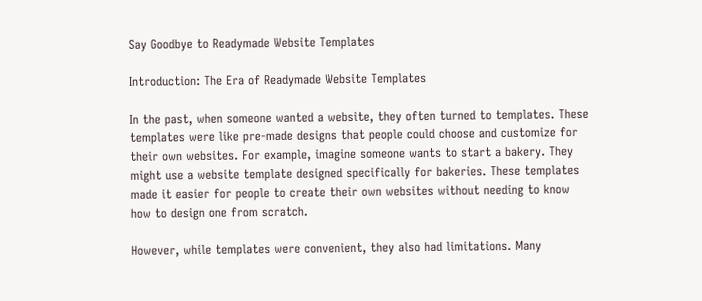Say Goodbye to Readymade Website Templates

Introduction: The Era of Readymade Website Templates

In the past, when someone wanted a website, they often turned to templates. These templates were like pre-made designs that people could choose and customize for their own websites. For example, imagine someone wants to start a bakery. They might use a website template designed specifically for bakeries. These templates made it easier for people to create their own websites without needing to know how to design one from scratch.

However, while templates were convenient, they also had limitations. Many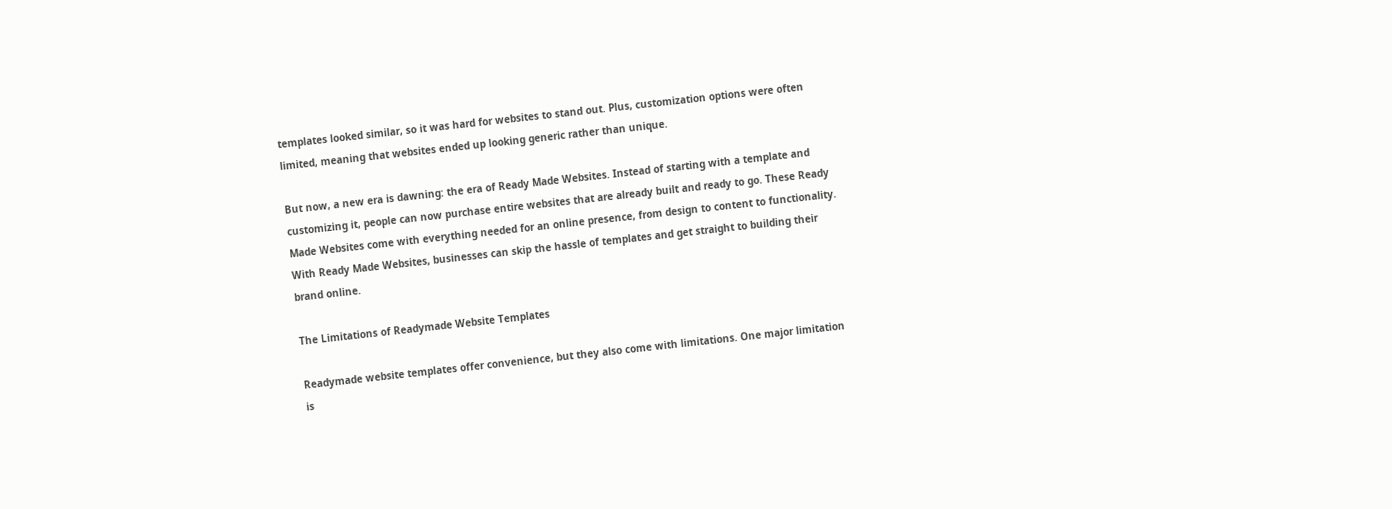templates looked similar, so it was hard for websites to stand out. Plus, customization options were often limited, meaning that websites ended up looking generic rather than unique.

But now, a new era is dawning: the era of Ready Made Websites. Instead of starting with a template and customizing it, people can now purchase entire websites that are already built and ready to go. These Ready Made Websites come with everything needed for an online presence, from design to content to functionality. With Ready Made Websites, businesses can skip the hassle of templates and get straight to building their brand online.

The Limitations of Readymade Website Templates

Readymade website templates offer convenience, but they also come with limitations. One major limitation is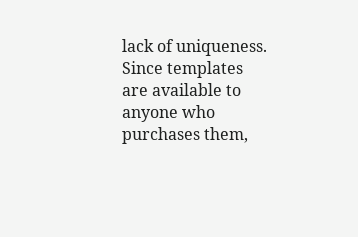lack of uniqueness. Since templates are available to anyone who purchases them,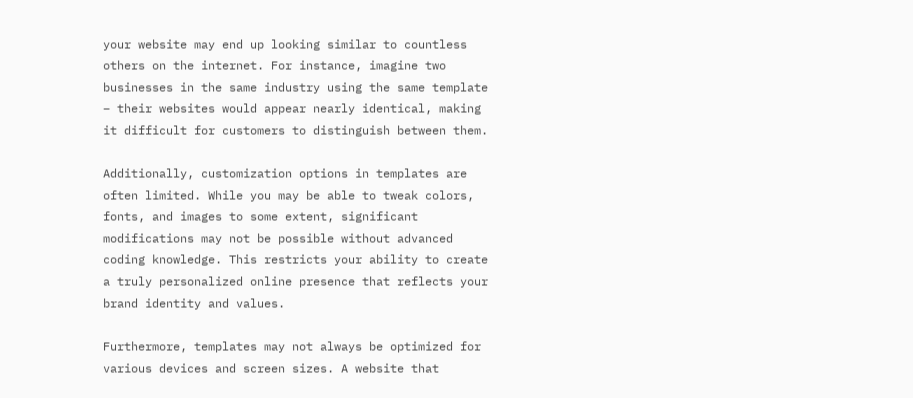your website may end up looking similar to countless others on the internet. For instance, imagine two businesses in the same industry using the same template – their websites would appear nearly identical, making it difficult for customers to distinguish between them.

Additionally, customization options in templates are often limited. While you may be able to tweak colors, fonts, and images to some extent, significant modifications may not be possible without advanced coding knowledge. This restricts your ability to create a truly personalized online presence that reflects your brand identity and values.

Furthermore, templates may not always be optimized for various devices and screen sizes. A website that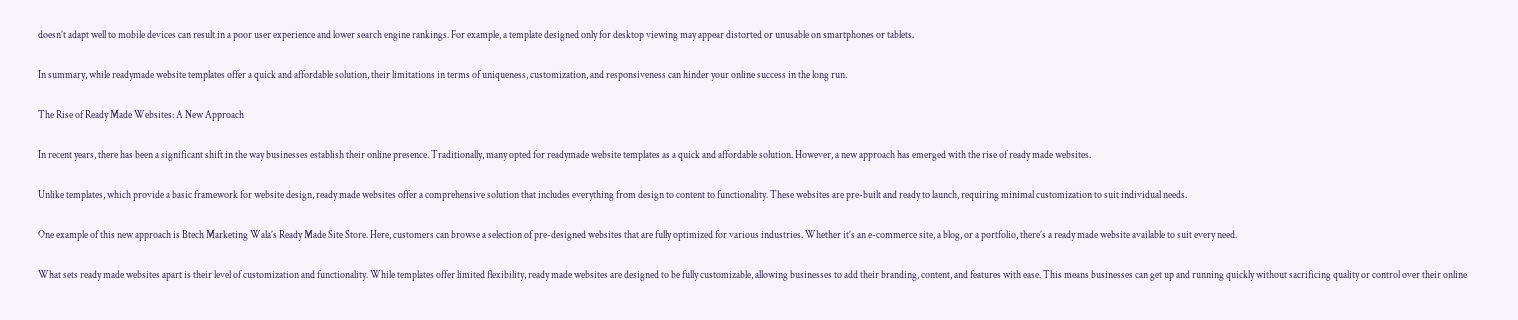doesn’t adapt well to mobile devices can result in a poor user experience and lower search engine rankings. For example, a template designed only for desktop viewing may appear distorted or unusable on smartphones or tablets.

In summary, while readymade website templates offer a quick and affordable solution, their limitations in terms of uniqueness, customization, and responsiveness can hinder your online success in the long run.

The Rise of Ready Made Websites: A New Approach

In recent years, there has been a significant shift in the way businesses establish their online presence. Traditionally, many opted for readymade website templates as a quick and affordable solution. However, a new approach has emerged with the rise of ready made websites.

Unlike templates, which provide a basic framework for website design, ready made websites offer a comprehensive solution that includes everything from design to content to functionality. These websites are pre-built and ready to launch, requiring minimal customization to suit individual needs.

One example of this new approach is Btech Marketing Wala’s Ready Made Site Store. Here, customers can browse a selection of pre-designed websites that are fully optimized for various industries. Whether it’s an e-commerce site, a blog, or a portfolio, there’s a ready made website available to suit every need.

What sets ready made websites apart is their level of customization and functionality. While templates offer limited flexibility, ready made websites are designed to be fully customizable, allowing businesses to add their branding, content, and features with ease. This means businesses can get up and running quickly without sacrificing quality or control over their online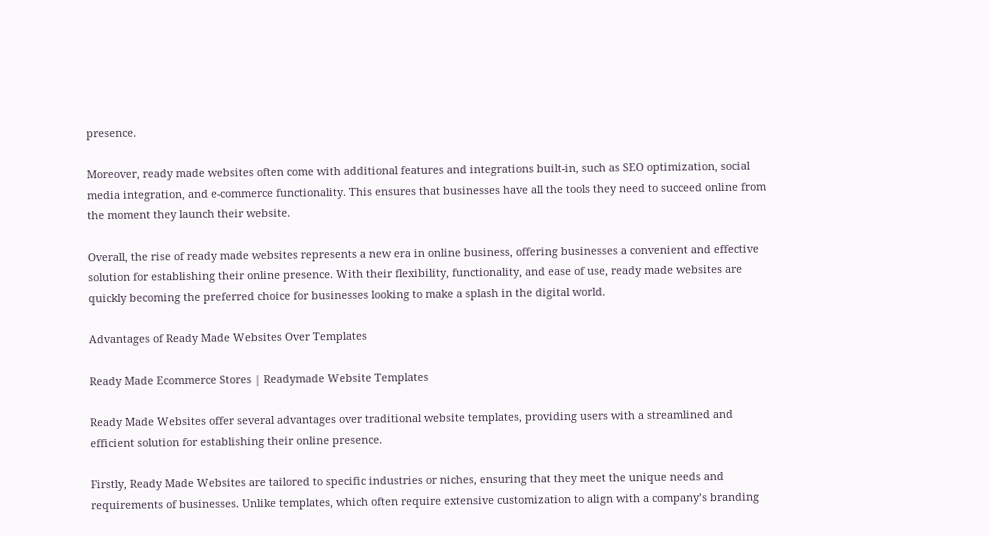presence.

Moreover, ready made websites often come with additional features and integrations built-in, such as SEO optimization, social media integration, and e-commerce functionality. This ensures that businesses have all the tools they need to succeed online from the moment they launch their website.

Overall, the rise of ready made websites represents a new era in online business, offering businesses a convenient and effective solution for establishing their online presence. With their flexibility, functionality, and ease of use, ready made websites are quickly becoming the preferred choice for businesses looking to make a splash in the digital world.

Advantages of Ready Made Websites Over Templates

Ready Made Ecommerce Stores | Readymade Website Templates

Ready Made Websites offer several advantages over traditional website templates, providing users with a streamlined and efficient solution for establishing their online presence.

Firstly, Ready Made Websites are tailored to specific industries or niches, ensuring that they meet the unique needs and requirements of businesses. Unlike templates, which often require extensive customization to align with a company’s branding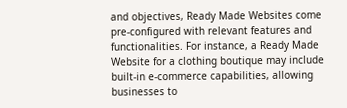and objectives, Ready Made Websites come pre-configured with relevant features and functionalities. For instance, a Ready Made Website for a clothing boutique may include built-in e-commerce capabilities, allowing businesses to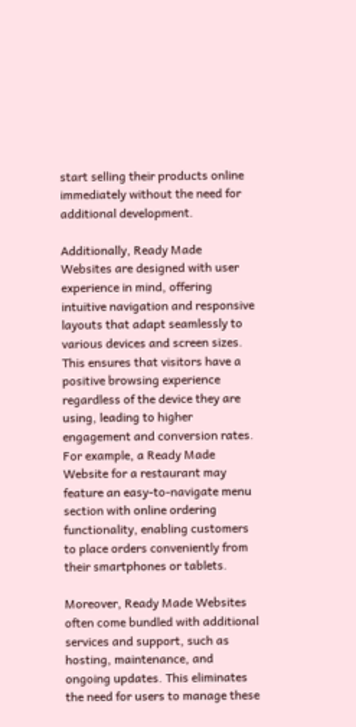start selling their products online immediately without the need for additional development.

Additionally, Ready Made Websites are designed with user experience in mind, offering intuitive navigation and responsive layouts that adapt seamlessly to various devices and screen sizes. This ensures that visitors have a positive browsing experience regardless of the device they are using, leading to higher engagement and conversion rates. For example, a Ready Made Website for a restaurant may feature an easy-to-navigate menu section with online ordering functionality, enabling customers to place orders conveniently from their smartphones or tablets.

Moreover, Ready Made Websites often come bundled with additional services and support, such as hosting, maintenance, and ongoing updates. This eliminates the need for users to manage these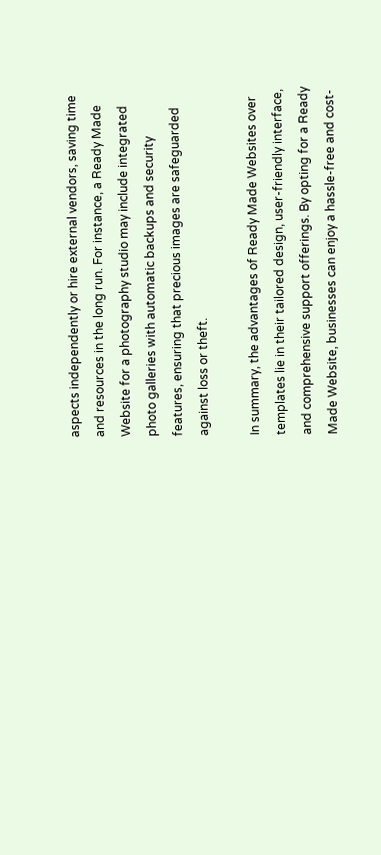aspects independently or hire external vendors, saving time and resources in the long run. For instance, a Ready Made Website for a photography studio may include integrated photo galleries with automatic backups and security features, ensuring that precious images are safeguarded against loss or theft.

In summary, the advantages of Ready Made Websites over templates lie in their tailored design, user-friendly interface, and comprehensive support offerings. By opting for a Ready Made Website, businesses can enjoy a hassle-free and cost-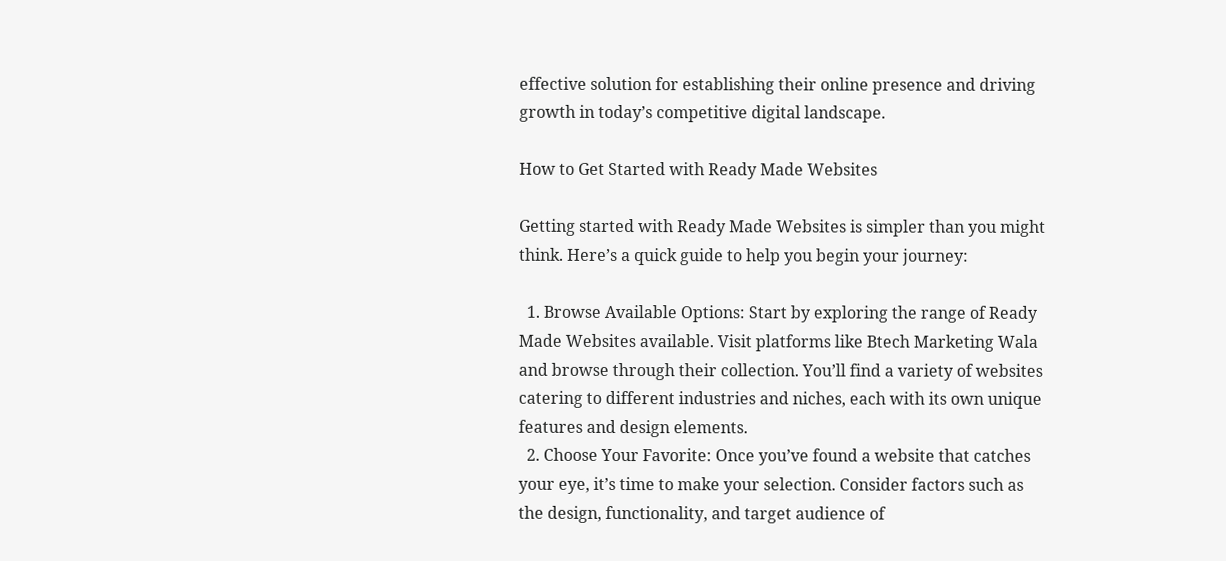effective solution for establishing their online presence and driving growth in today’s competitive digital landscape.

How to Get Started with Ready Made Websites

Getting started with Ready Made Websites is simpler than you might think. Here’s a quick guide to help you begin your journey:

  1. Browse Available Options: Start by exploring the range of Ready Made Websites available. Visit platforms like Btech Marketing Wala and browse through their collection. You’ll find a variety of websites catering to different industries and niches, each with its own unique features and design elements.
  2. Choose Your Favorite: Once you’ve found a website that catches your eye, it’s time to make your selection. Consider factors such as the design, functionality, and target audience of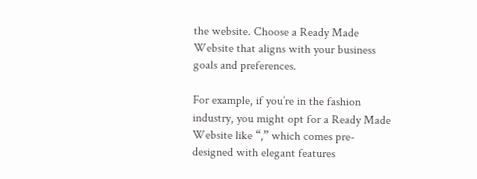the website. Choose a Ready Made Website that aligns with your business goals and preferences.

For example, if you’re in the fashion industry, you might opt for a Ready Made Website like “,” which comes pre-designed with elegant features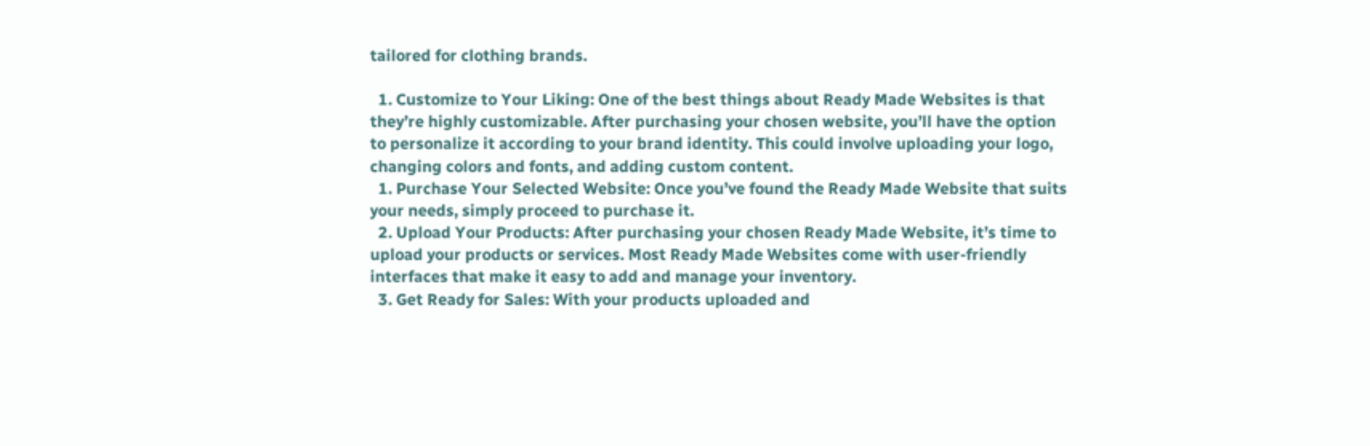tailored for clothing brands.

  1. Customize to Your Liking: One of the best things about Ready Made Websites is that they’re highly customizable. After purchasing your chosen website, you’ll have the option to personalize it according to your brand identity. This could involve uploading your logo, changing colors and fonts, and adding custom content.
  1. Purchase Your Selected Website: Once you’ve found the Ready Made Website that suits your needs, simply proceed to purchase it.
  2. Upload Your Products: After purchasing your chosen Ready Made Website, it’s time to upload your products or services. Most Ready Made Websites come with user-friendly interfaces that make it easy to add and manage your inventory.
  3. Get Ready for Sales: With your products uploaded and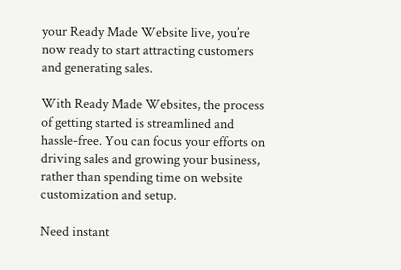your Ready Made Website live, you’re now ready to start attracting customers and generating sales.

With Ready Made Websites, the process of getting started is streamlined and hassle-free. You can focus your efforts on driving sales and growing your business, rather than spending time on website customization and setup.

Need instant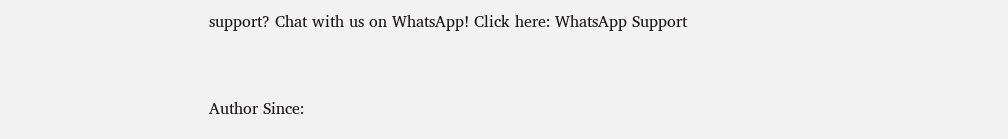support? Chat with us on WhatsApp! Click here: WhatsApp Support


Author Since: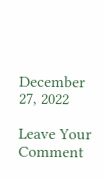December 27, 2022

Leave Your Comment